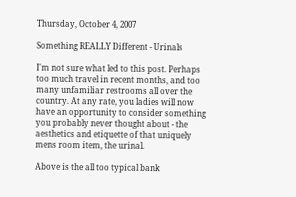Thursday, October 4, 2007

Something REALLY Different - Urinals

I'm not sure what led to this post. Perhaps too much travel in recent months, and too many unfamiliar restrooms all over the country. At any rate, you ladies will now have an opportunity to consider something you probably never thought about - the aesthetics and etiquette of that uniquely mens room item, the urinal.

Above is the all too typical bank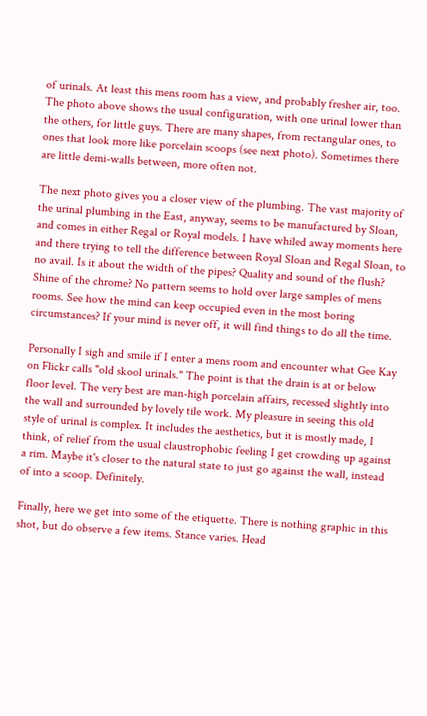of urinals. At least this mens room has a view, and probably fresher air, too. The photo above shows the usual configuration, with one urinal lower than the others, for little guys. There are many shapes, from rectangular ones, to ones that look more like porcelain scoops (see next photo). Sometimes there are little demi-walls between, more often not.

The next photo gives you a closer view of the plumbing. The vast majority of the urinal plumbing in the East, anyway, seems to be manufactured by Sloan, and comes in either Regal or Royal models. I have whiled away moments here and there trying to tell the difference between Royal Sloan and Regal Sloan, to no avail. Is it about the width of the pipes? Quality and sound of the flush? Shine of the chrome? No pattern seems to hold over large samples of mens rooms. See how the mind can keep occupied even in the most boring circumstances? If your mind is never off, it will find things to do all the time.

Personally I sigh and smile if I enter a mens room and encounter what Gee Kay on Flickr calls "old skool urinals." The point is that the drain is at or below floor level. The very best are man-high porcelain affairs, recessed slightly into the wall and surrounded by lovely tile work. My pleasure in seeing this old style of urinal is complex. It includes the aesthetics, but it is mostly made, I think, of relief from the usual claustrophobic feeling I get crowding up against a rim. Maybe it's closer to the natural state to just go against the wall, instead of into a scoop. Definitely.

Finally, here we get into some of the etiquette. There is nothing graphic in this shot, but do observe a few items. Stance varies. Head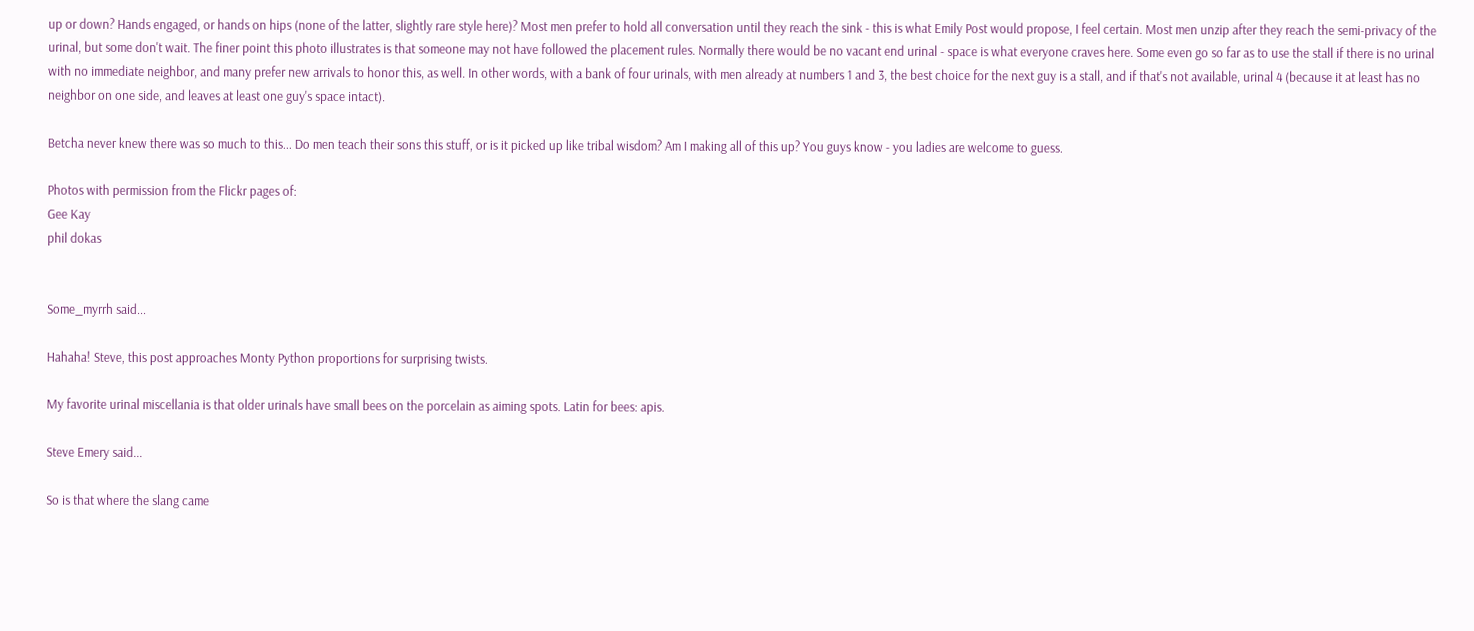up or down? Hands engaged, or hands on hips (none of the latter, slightly rare style here)? Most men prefer to hold all conversation until they reach the sink - this is what Emily Post would propose, I feel certain. Most men unzip after they reach the semi-privacy of the urinal, but some don't wait. The finer point this photo illustrates is that someone may not have followed the placement rules. Normally there would be no vacant end urinal - space is what everyone craves here. Some even go so far as to use the stall if there is no urinal with no immediate neighbor, and many prefer new arrivals to honor this, as well. In other words, with a bank of four urinals, with men already at numbers 1 and 3, the best choice for the next guy is a stall, and if that's not available, urinal 4 (because it at least has no neighbor on one side, and leaves at least one guy's space intact).

Betcha never knew there was so much to this... Do men teach their sons this stuff, or is it picked up like tribal wisdom? Am I making all of this up? You guys know - you ladies are welcome to guess.

Photos with permission from the Flickr pages of:
Gee Kay
phil dokas


Some_myrrh said...

Hahaha! Steve, this post approaches Monty Python proportions for surprising twists.

My favorite urinal miscellania is that older urinals have small bees on the porcelain as aiming spots. Latin for bees: apis.

Steve Emery said...

So is that where the slang came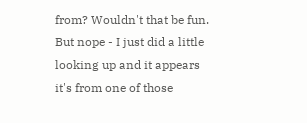from? Wouldn't that be fun. But nope - I just did a little looking up and it appears it's from one of those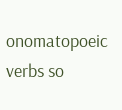onomatopoeic verbs so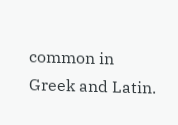common in Greek and Latin.